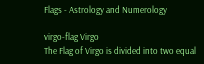Flags - Astrology and Numerology

virgo-flag Virgo
The Flag of Virgo is divided into two equal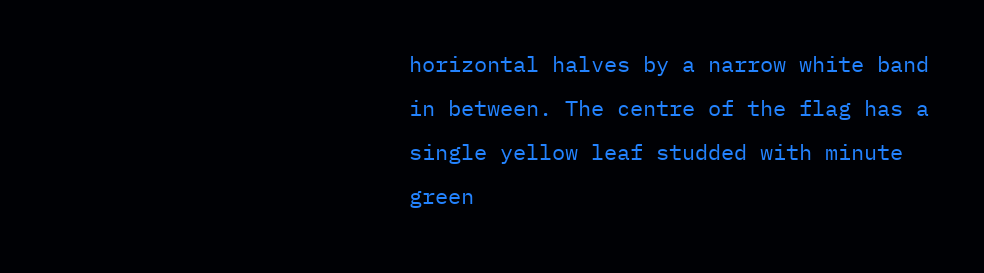horizontal halves by a narrow white band in between. The centre of the flag has a single yellow leaf studded with minute green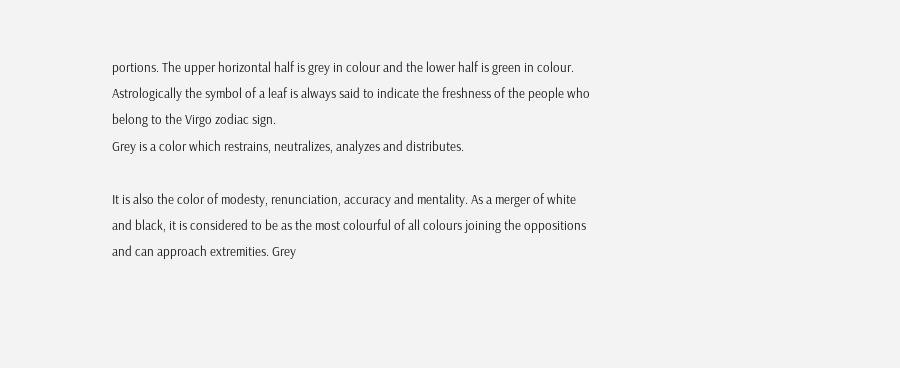portions. The upper horizontal half is grey in colour and the lower half is green in colour. Astrologically the symbol of a leaf is always said to indicate the freshness of the people who belong to the Virgo zodiac sign.
Grey is a color which restrains, neutralizes, analyzes and distributes.

It is also the color of modesty, renunciation, accuracy and mentality. As a merger of white and black, it is considered to be as the most colourful of all colours joining the oppositions and can approach extremities. Grey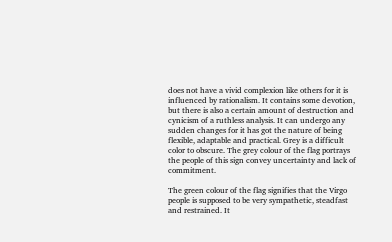does not have a vivid complexion like others for it is influenced by rationalism. It contains some devotion, but there is also a certain amount of destruction and cynicism of a ruthless analysis. It can undergo any sudden changes for it has got the nature of being flexible, adaptable and practical. Grey is a difficult color to obscure. The grey colour of the flag portrays the people of this sign convey uncertainty and lack of commitment.

The green colour of the flag signifies that the Virgo people is supposed to be very sympathetic, steadfast and restrained. It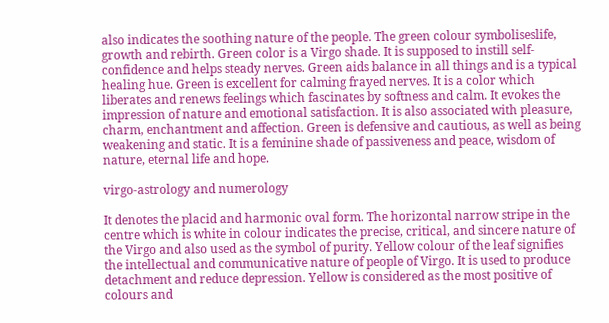also indicates the soothing nature of the people. The green colour symboliseslife, growth and rebirth. Green color is a Virgo shade. It is supposed to instill self-confidence and helps steady nerves. Green aids balance in all things and is a typical healing hue. Green is excellent for calming frayed nerves. It is a color which liberates and renews feelings which fascinates by softness and calm. It evokes the impression of nature and emotional satisfaction. It is also associated with pleasure, charm, enchantment and affection. Green is defensive and cautious, as well as being weakening and static. It is a feminine shade of passiveness and peace, wisdom of nature, eternal life and hope.

virgo-astrology and numerology

It denotes the placid and harmonic oval form. The horizontal narrow stripe in the centre which is white in colour indicates the precise, critical, and sincere nature of the Virgo and also used as the symbol of purity. Yellow colour of the leaf signifies the intellectual and communicative nature of people of Virgo. It is used to produce detachment and reduce depression. Yellow is considered as the most positive of colours and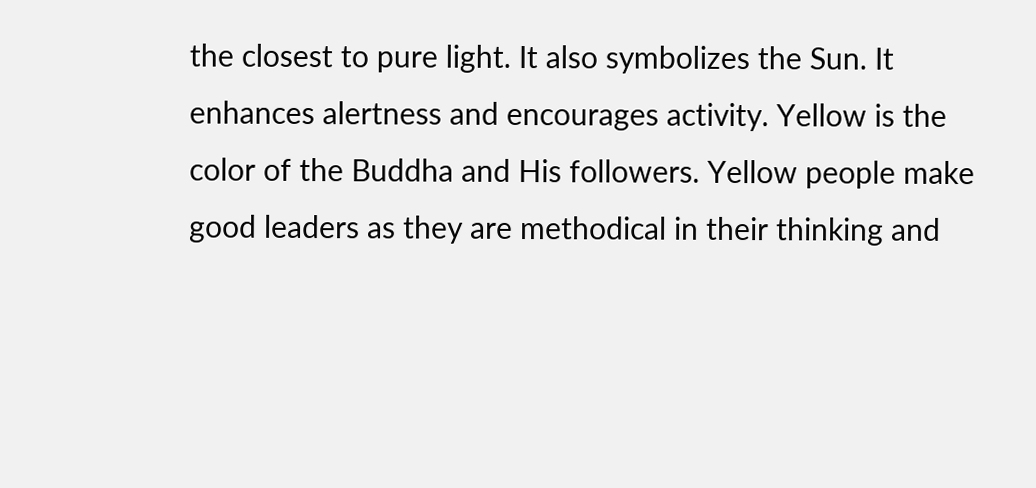the closest to pure light. It also symbolizes the Sun. It enhances alertness and encourages activity. Yellow is the color of the Buddha and His followers. Yellow people make good leaders as they are methodical in their thinking and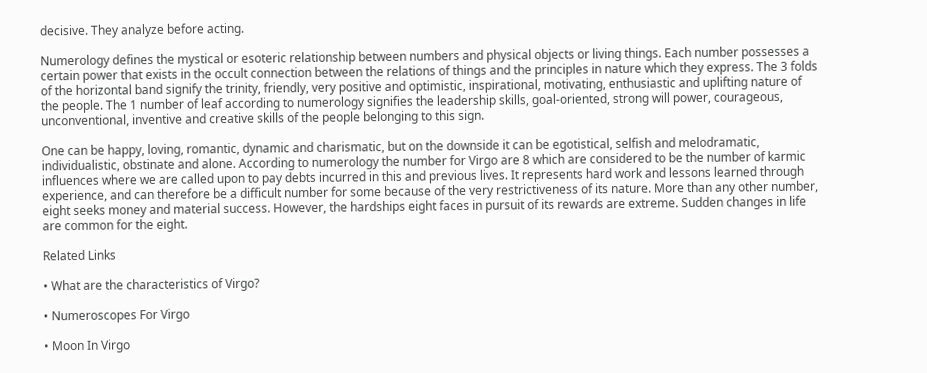decisive. They analyze before acting.

Numerology defines the mystical or esoteric relationship between numbers and physical objects or living things. Each number possesses a certain power that exists in the occult connection between the relations of things and the principles in nature which they express. The 3 folds of the horizontal band signify the trinity, friendly, very positive and optimistic, inspirational, motivating, enthusiastic and uplifting nature of the people. The 1 number of leaf according to numerology signifies the leadership skills, goal-oriented, strong will power, courageous, unconventional, inventive and creative skills of the people belonging to this sign.

One can be happy, loving, romantic, dynamic and charismatic, but on the downside it can be egotistical, selfish and melodramatic, individualistic, obstinate and alone. According to numerology the number for Virgo are 8 which are considered to be the number of karmic influences where we are called upon to pay debts incurred in this and previous lives. It represents hard work and lessons learned through experience, and can therefore be a difficult number for some because of the very restrictiveness of its nature. More than any other number, eight seeks money and material success. However, the hardships eight faces in pursuit of its rewards are extreme. Sudden changes in life are common for the eight.

Related Links

• What are the characteristics of Virgo?

• Numeroscopes For Virgo

• Moon In Virgo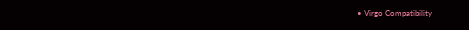• Virgo Compatibility